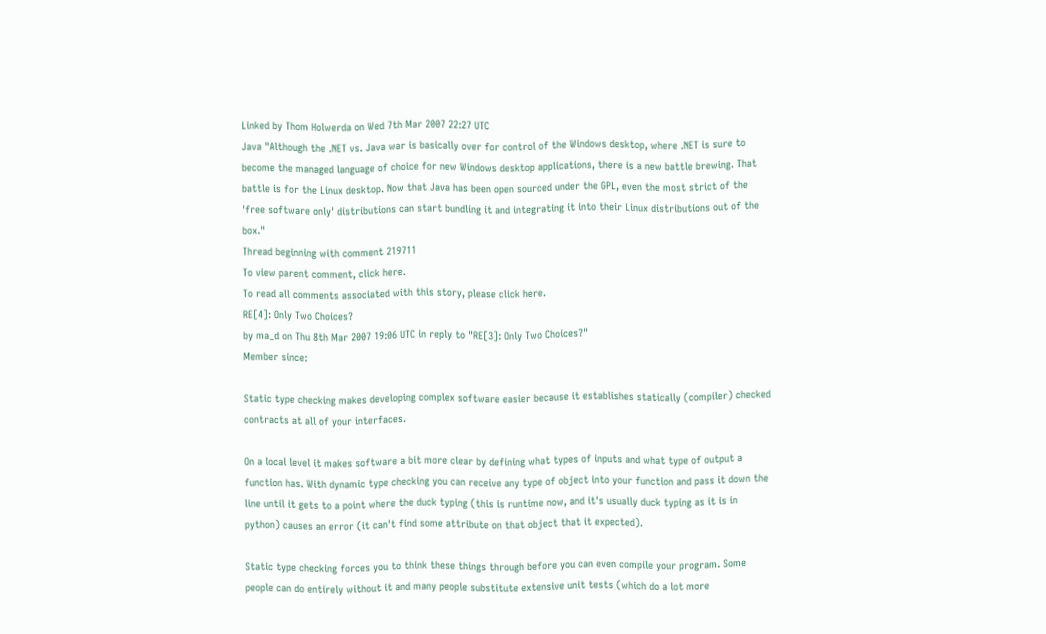Linked by Thom Holwerda on Wed 7th Mar 2007 22:27 UTC
Java "Although the .NET vs. Java war is basically over for control of the Windows desktop, where .NET is sure to become the managed language of choice for new Windows desktop applications, there is a new battle brewing. That battle is for the Linux desktop. Now that Java has been open sourced under the GPL, even the most strict of the 'free software only' distributions can start bundling it and integrating it into their Linux distributions out of the box."
Thread beginning with comment 219711
To view parent comment, click here.
To read all comments associated with this story, please click here.
RE[4]: Only Two Choices?
by ma_d on Thu 8th Mar 2007 19:06 UTC in reply to "RE[3]: Only Two Choices?"
Member since:

Static type checking makes developing complex software easier because it establishes statically (compiler) checked contracts at all of your interfaces.

On a local level it makes software a bit more clear by defining what types of inputs and what type of output a function has. With dynamic type checking you can receive any type of object into your function and pass it down the line until it gets to a point where the duck typing (this is runtime now, and it's usually duck typing as it is in python) causes an error (it can't find some attribute on that object that it expected).

Static type checking forces you to think these things through before you can even compile your program. Some people can do entirely without it and many people substitute extensive unit tests (which do a lot more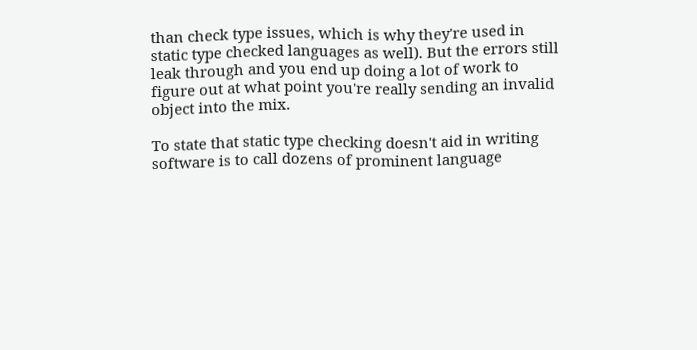than check type issues, which is why they're used in static type checked languages as well). But the errors still leak through and you end up doing a lot of work to figure out at what point you're really sending an invalid object into the mix.

To state that static type checking doesn't aid in writing software is to call dozens of prominent language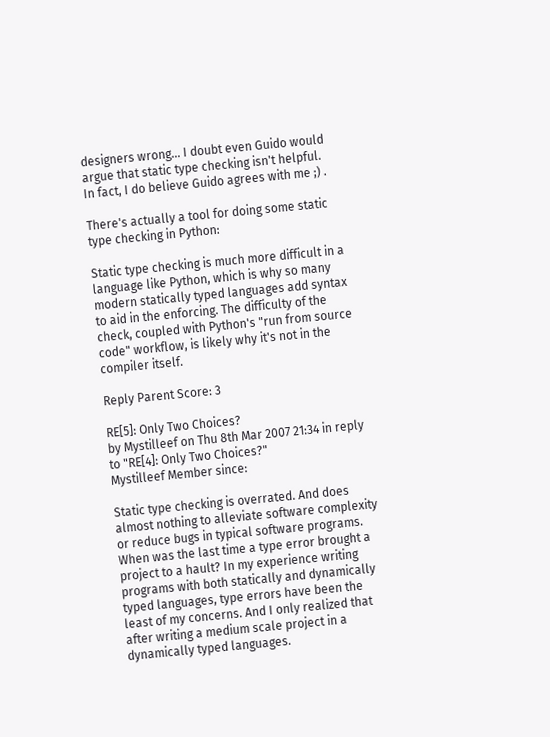designers wrong... I doubt even Guido would argue that static type checking isn't helpful.
In fact, I do believe Guido agrees with me ;) .

There's actually a tool for doing some static type checking in Python:

Static type checking is much more difficult in a language like Python, which is why so many modern statically typed languages add syntax to aid in the enforcing. The difficulty of the check, coupled with Python's "run from source code" workflow, is likely why it's not in the compiler itself.

Reply Parent Score: 3

RE[5]: Only Two Choices?
by Mystilleef on Thu 8th Mar 2007 21:34 in reply to "RE[4]: Only Two Choices?"
Mystilleef Member since:

Static type checking is overrated. And does almost nothing to alleviate software complexity or reduce bugs in typical software programs. When was the last time a type error brought a project to a hault? In my experience writing programs with both statically and dynamically typed languages, type errors have been the least of my concerns. And I only realized that after writing a medium scale project in a dynamically typed languages.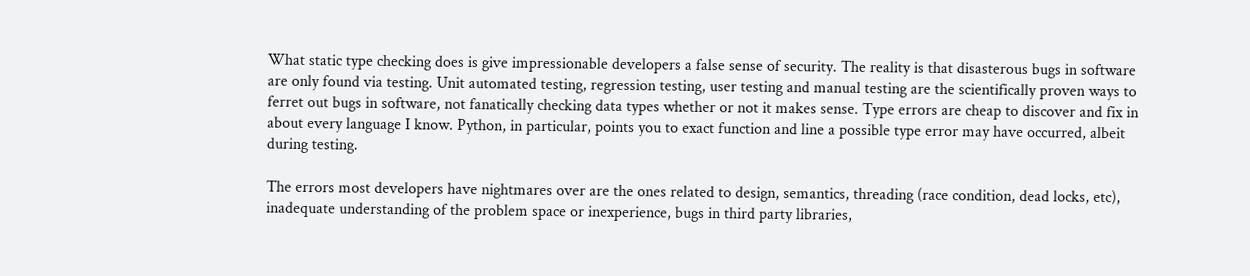What static type checking does is give impressionable developers a false sense of security. The reality is that disasterous bugs in software are only found via testing. Unit automated testing, regression testing, user testing and manual testing are the scientifically proven ways to ferret out bugs in software, not fanatically checking data types whether or not it makes sense. Type errors are cheap to discover and fix in about every language I know. Python, in particular, points you to exact function and line a possible type error may have occurred, albeit during testing.

The errors most developers have nightmares over are the ones related to design, semantics, threading (race condition, dead locks, etc), inadequate understanding of the problem space or inexperience, bugs in third party libraries,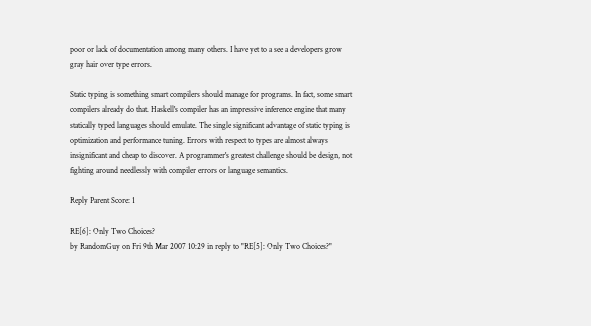poor or lack of documentation among many others. I have yet to a see a developers grow gray hair over type errors.

Static typing is something smart compilers should manage for programs. In fact, some smart compilers already do that. Haskell's compiler has an impressive inference engine that many statically typed languages should emulate. The single significant advantage of static typing is optimization and performance tuning. Errors with respect to types are almost always insignificant and cheap to discover. A programmer's greatest challenge should be design, not fighting around needlessly with compiler errors or language semantics.

Reply Parent Score: 1

RE[6]: Only Two Choices?
by RandomGuy on Fri 9th Mar 2007 10:29 in reply to "RE[5]: Only Two Choices?"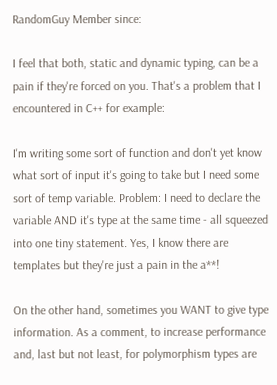RandomGuy Member since:

I feel that both, static and dynamic typing, can be a pain if they're forced on you. That's a problem that I encountered in C++ for example:

I'm writing some sort of function and don't yet know what sort of input it's going to take but I need some sort of temp variable. Problem: I need to declare the variable AND it's type at the same time - all squeezed into one tiny statement. Yes, I know there are templates but they're just a pain in the a**!

On the other hand, sometimes you WANT to give type information. As a comment, to increase performance and, last but not least, for polymorphism types are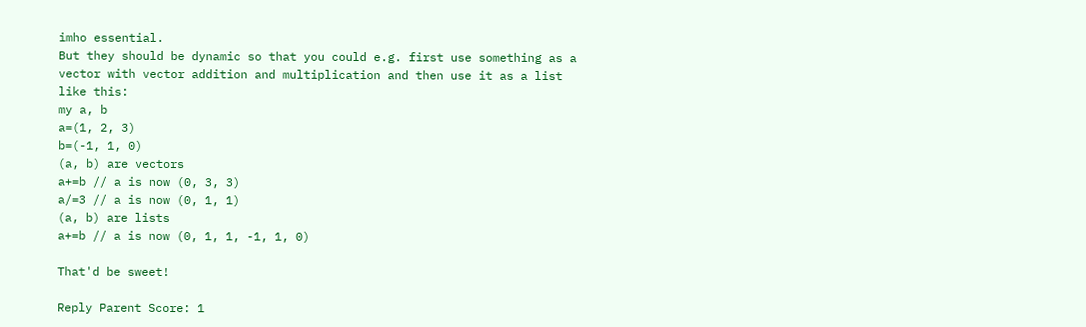imho essential.
But they should be dynamic so that you could e.g. first use something as a vector with vector addition and multiplication and then use it as a list like this:
my a, b
a=(1, 2, 3)
b=(-1, 1, 0)
(a, b) are vectors
a+=b // a is now (0, 3, 3)
a/=3 // a is now (0, 1, 1)
(a, b) are lists
a+=b // a is now (0, 1, 1, -1, 1, 0)

That'd be sweet!

Reply Parent Score: 1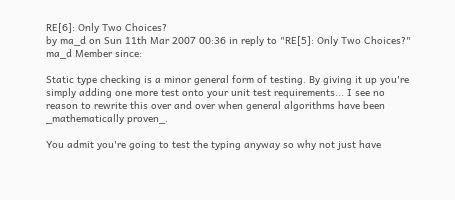RE[6]: Only Two Choices?
by ma_d on Sun 11th Mar 2007 00:36 in reply to "RE[5]: Only Two Choices?"
ma_d Member since:

Static type checking is a minor general form of testing. By giving it up you're simply adding one more test onto your unit test requirements... I see no reason to rewrite this over and over when general algorithms have been _mathematically proven_.

You admit you're going to test the typing anyway so why not just have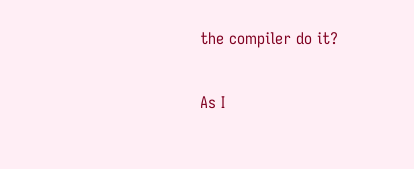the compiler do it?

As I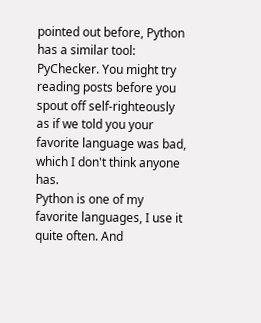pointed out before, Python has a similar tool: PyChecker. You might try reading posts before you spout off self-righteously as if we told you your favorite language was bad, which I don't think anyone has.
Python is one of my favorite languages, I use it quite often. And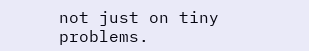not just on tiny problems.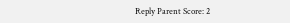Reply Parent Score: 2